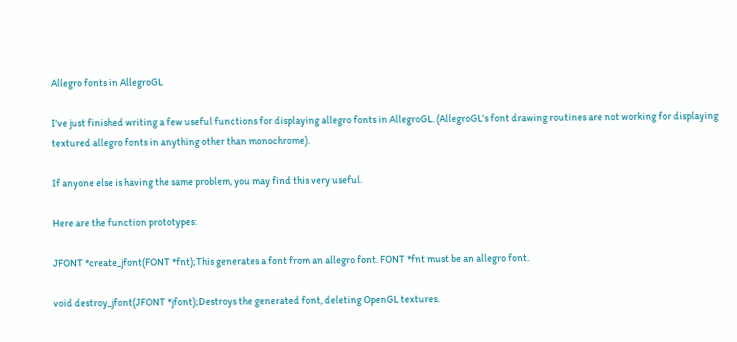Allegro fonts in AllegroGL

I've just finished writing a few useful functions for displaying allegro fonts in AllegroGL. (AllegroGL's font drawing routines are not working for displaying textured allegro fonts in anything other than monochrome).

If anyone else is having the same problem, you may find this very useful.

Here are the function prototypes:

JFONT *create_jfont(FONT *fnt);This generates a font from an allegro font. FONT *fnt must be an allegro font.

void destroy_jfont(JFONT *jfont);Destroys the generated font, deleting OpenGL textures.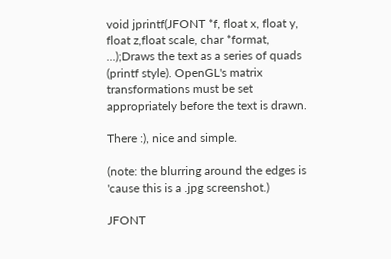void jprintf(JFONT *f, float x, float y, float z,float scale, char *format, ...);Draws the text as a series of quads (printf style). OpenGL's matrix transformations must be set appropriately before the text is drawn.

There :), nice and simple.

(note: the blurring around the edges is 'cause this is a .jpg screenshot.)

JFONT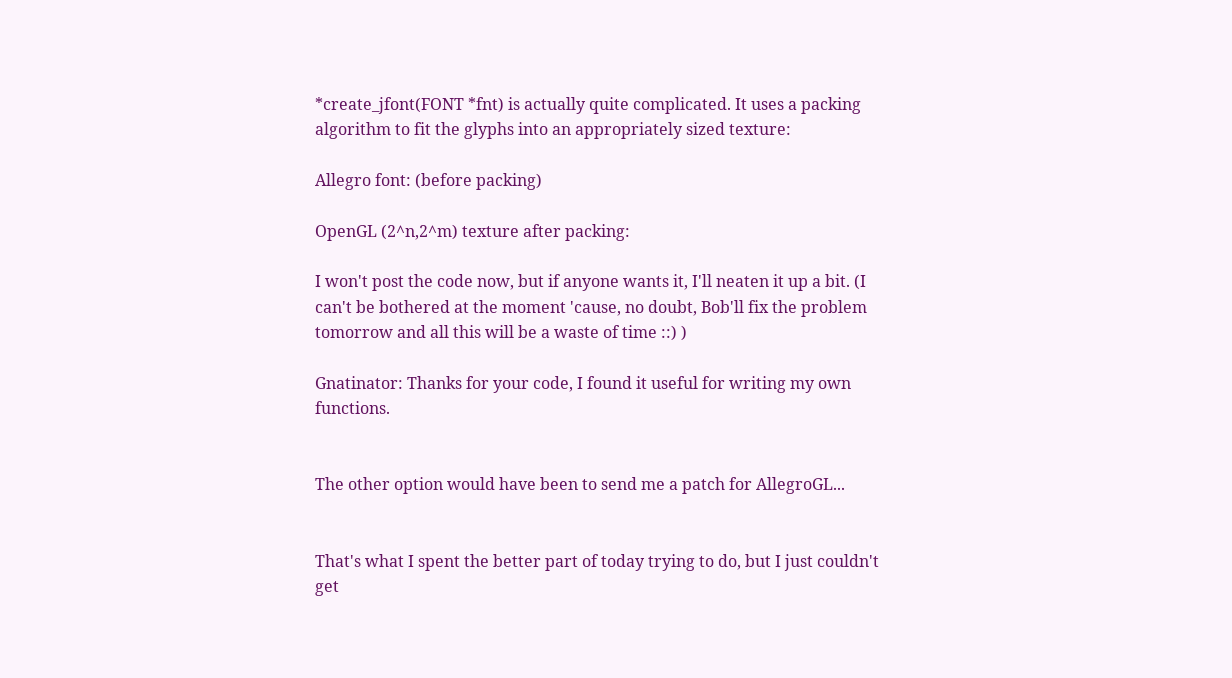*create_jfont(FONT *fnt) is actually quite complicated. It uses a packing algorithm to fit the glyphs into an appropriately sized texture:

Allegro font: (before packing)

OpenGL (2^n,2^m) texture after packing:

I won't post the code now, but if anyone wants it, I'll neaten it up a bit. (I can't be bothered at the moment 'cause, no doubt, Bob'll fix the problem tomorrow and all this will be a waste of time ::) )

Gnatinator: Thanks for your code, I found it useful for writing my own functions.


The other option would have been to send me a patch for AllegroGL...


That's what I spent the better part of today trying to do, but I just couldn't get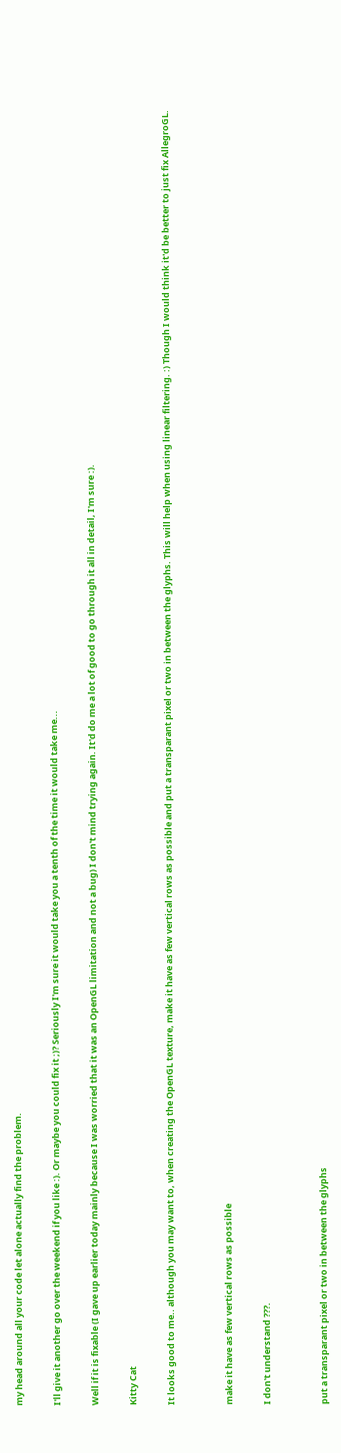my head around all your code let alone actually find the problem.

I'll give it another go over the weekend if you like :). Or maybe you could fix it ;)? Seriously I'm sure it would take you a tenth of the time it would take me...

Well if it is fixable (I gave up earlier today mainly because I was worried that it was an OpenGL limitation and not a bug) I don't mind trying again. It'd do me a lot of good to go through it all in detail, I'm sure :).

Kitty Cat

It looks good to me.. although you may want to, when creating the OpenGL texture, make it have as few vertical rows as possible and put a transparant pixel or two in between the glyphs. This will help when using linear filtering. :) Though I would think it'd be better to just fix AllegroGL.


make it have as few vertical rows as possible

I don't understand ???.


put a transparant pixel or two in between the glyphs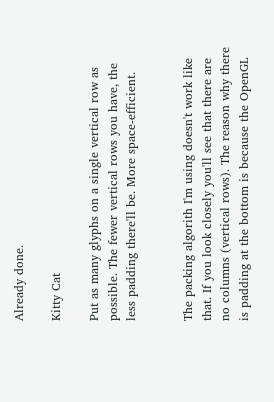Already done.

Kitty Cat

Put as many glyphs on a single vertical row as possible. The fewer vertical rows you have, the less padding there'll be. More space-efficient.


The packing algorith I'm using doesn't work like that. If you look closely you'll see that there are no columns (vertical rows). The reason why there is padding at the bottom is because the OpenGL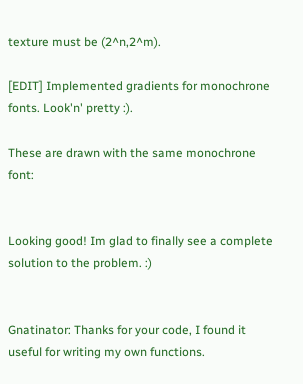texture must be (2^n,2^m).

[EDIT] Implemented gradients for monochrone fonts. Look'n' pretty :).

These are drawn with the same monochrone font:


Looking good! Im glad to finally see a complete solution to the problem. :)


Gnatinator: Thanks for your code, I found it useful for writing my own functions.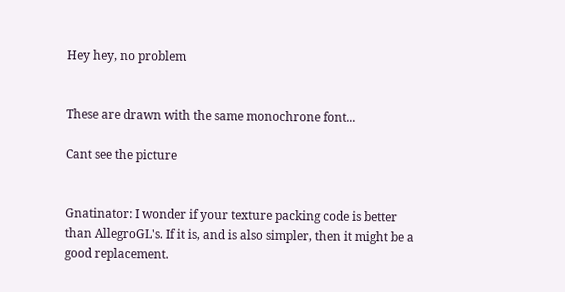Hey hey, no problem


These are drawn with the same monochrone font...

Cant see the picture


Gnatinator: I wonder if your texture packing code is better than AllegroGL's. If it is, and is also simpler, then it might be a good replacement.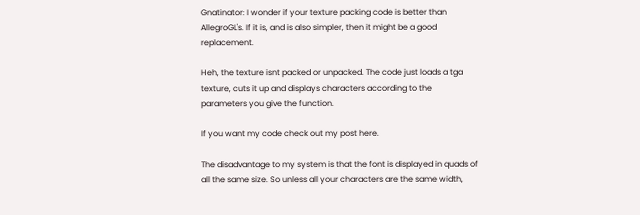Gnatinator: I wonder if your texture packing code is better than AllegroGL's. If it is, and is also simpler, then it might be a good replacement.

Heh, the texture isnt packed or unpacked. The code just loads a tga texture, cuts it up and displays characters according to the parameters you give the function.

If you want my code check out my post here.

The disadvantage to my system is that the font is displayed in quads of all the same size. So unless all your characters are the same width,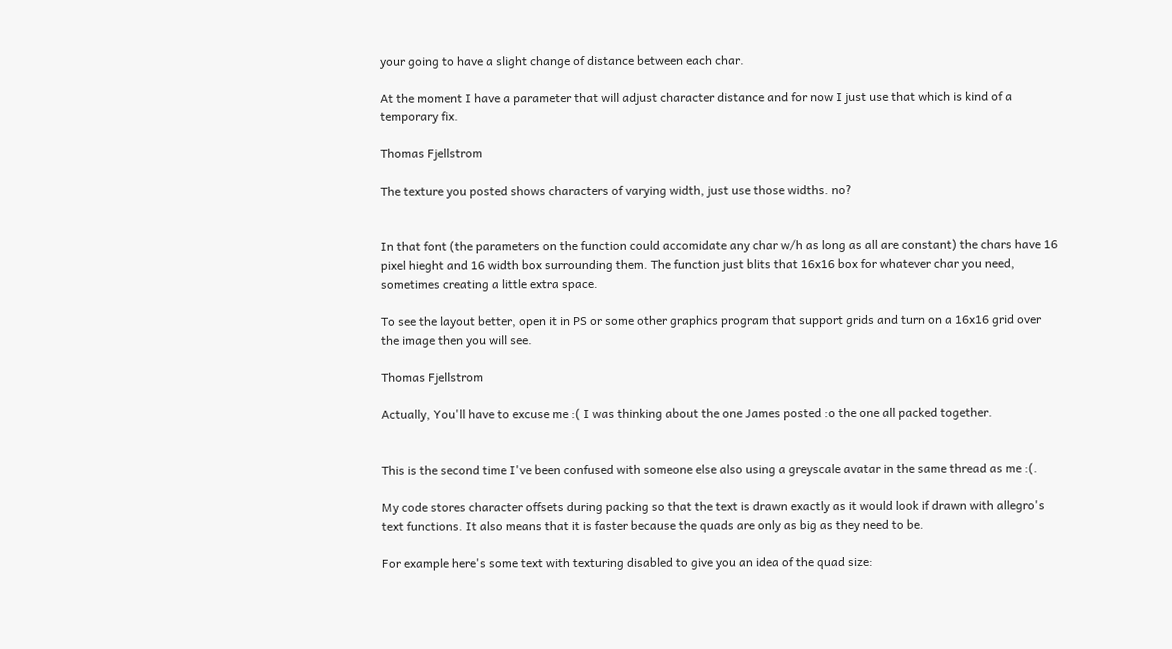your going to have a slight change of distance between each char.

At the moment I have a parameter that will adjust character distance and for now I just use that which is kind of a temporary fix.

Thomas Fjellstrom

The texture you posted shows characters of varying width, just use those widths. no?


In that font (the parameters on the function could accomidate any char w/h as long as all are constant) the chars have 16 pixel hieght and 16 width box surrounding them. The function just blits that 16x16 box for whatever char you need, sometimes creating a little extra space.

To see the layout better, open it in PS or some other graphics program that support grids and turn on a 16x16 grid over the image then you will see.

Thomas Fjellstrom

Actually, You'll have to excuse me :( I was thinking about the one James posted :o the one all packed together.


This is the second time I've been confused with someone else also using a greyscale avatar in the same thread as me :(.

My code stores character offsets during packing so that the text is drawn exactly as it would look if drawn with allegro's text functions. It also means that it is faster because the quads are only as big as they need to be.

For example here's some text with texturing disabled to give you an idea of the quad size: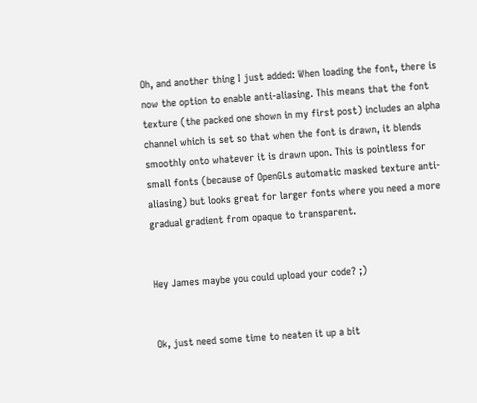Oh, and another thing I just added: When loading the font, there is now the option to enable anti-aliasing. This means that the font texture (the packed one shown in my first post) includes an alpha channel which is set so that when the font is drawn, it blends smoothly onto whatever it is drawn upon. This is pointless for small fonts (because of OpenGLs automatic masked texture anti-aliasing) but looks great for larger fonts where you need a more gradual gradient from opaque to transparent.


Hey James maybe you could upload your code? ;)


Ok, just need some time to neaten it up a bit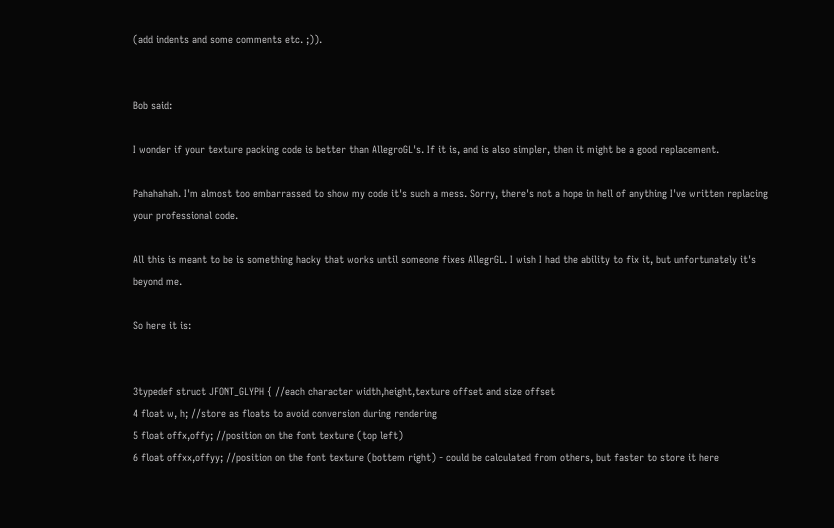(add indents and some comments etc. ;)).


Bob said:

I wonder if your texture packing code is better than AllegroGL's. If it is, and is also simpler, then it might be a good replacement.

Pahahahah. I'm almost too embarrassed to show my code it's such a mess. Sorry, there's not a hope in hell of anything I've written replacing your professional code.

All this is meant to be is something hacky that works until someone fixes AllegrGL. I wish I had the ability to fix it, but unfortunately it's beyond me.

So here it is:


3typedef struct JFONT_GLYPH { //each character width,height,texture offset and size offset
4 float w, h; //store as floats to avoid conversion during rendering
5 float offx,offy; //position on the font texture (top left)
6 float offxx,offyy; //position on the font texture (bottem right) - could be calculated from others, but faster to store it here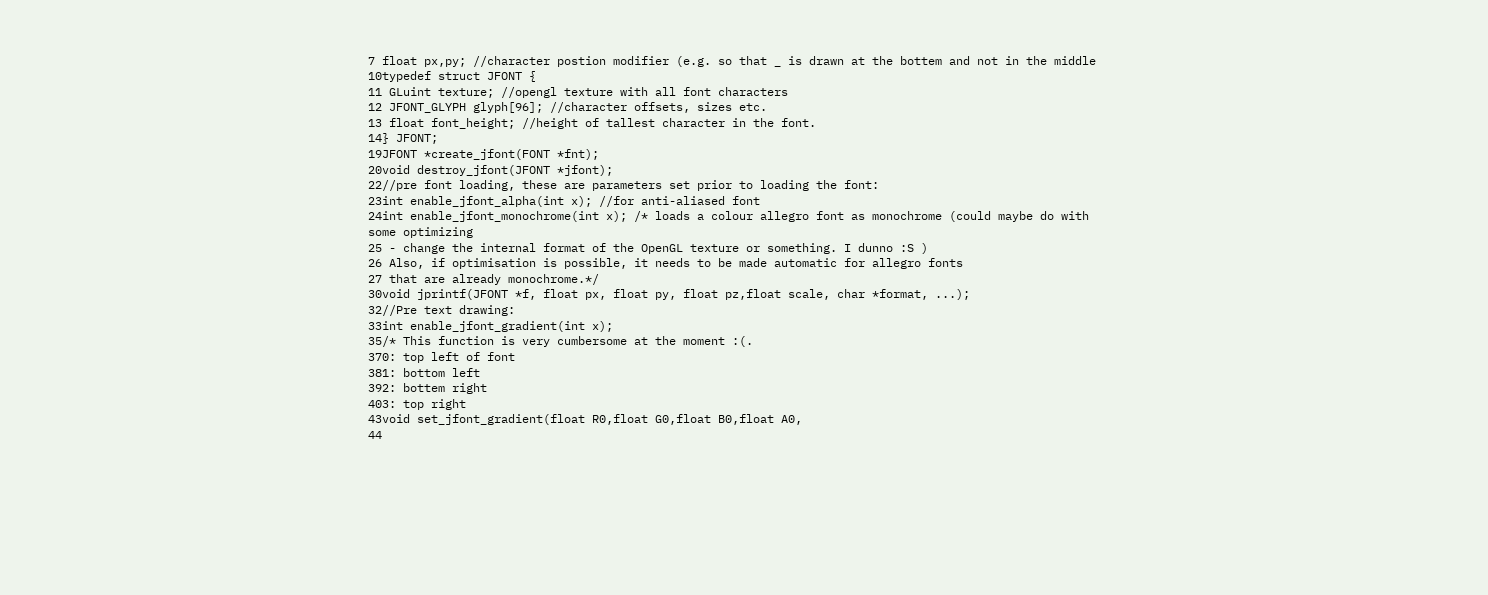7 float px,py; //character postion modifier (e.g. so that _ is drawn at the bottem and not in the middle
10typedef struct JFONT {
11 GLuint texture; //opengl texture with all font characters
12 JFONT_GLYPH glyph[96]; //character offsets, sizes etc.
13 float font_height; //height of tallest character in the font.
14} JFONT;
19JFONT *create_jfont(FONT *fnt);
20void destroy_jfont(JFONT *jfont);
22//pre font loading, these are parameters set prior to loading the font:
23int enable_jfont_alpha(int x); //for anti-aliased font
24int enable_jfont_monochrome(int x); /* loads a colour allegro font as monochrome (could maybe do with some optimizing
25 - change the internal format of the OpenGL texture or something. I dunno :S )
26 Also, if optimisation is possible, it needs to be made automatic for allegro fonts
27 that are already monochrome.*/
30void jprintf(JFONT *f, float px, float py, float pz,float scale, char *format, ...);
32//Pre text drawing:
33int enable_jfont_gradient(int x);
35/* This function is very cumbersome at the moment :(.
370: top left of font
381: bottom left
392: bottem right
403: top right
43void set_jfont_gradient(float R0,float G0,float B0,float A0,
44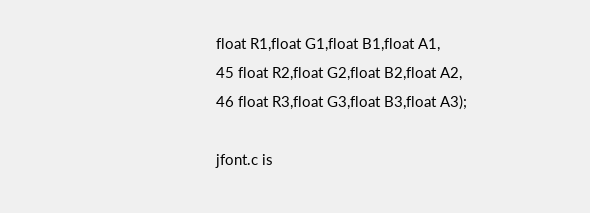float R1,float G1,float B1,float A1,
45 float R2,float G2,float B2,float A2,
46 float R3,float G3,float B3,float A3);

jfont.c is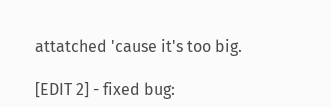attatched 'cause it's too big.

[EDIT 2] - fixed bug: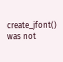create_jfont() was not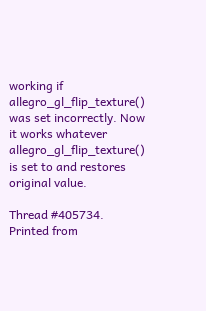working if allegro_gl_flip_texture() was set incorrectly. Now it works whatever allegro_gl_flip_texture() is set to and restores original value.

Thread #405734. Printed from